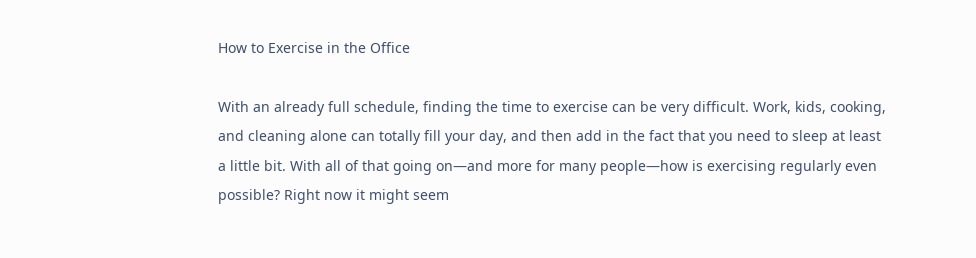How to Exercise in the Office

With an already full schedule, finding the time to exercise can be very difficult. Work, kids, cooking, and cleaning alone can totally fill your day, and then add in the fact that you need to sleep at least a little bit. With all of that going on—and more for many people—how is exercising regularly even possible? Right now it might seem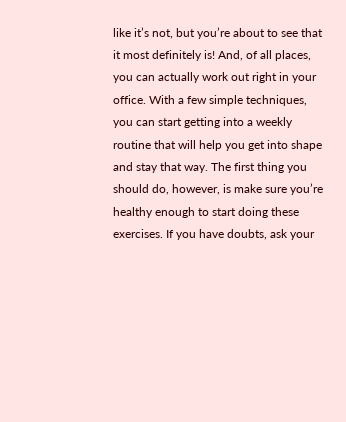like it’s not, but you’re about to see that it most definitely is! And, of all places, you can actually work out right in your office. With a few simple techniques, you can start getting into a weekly routine that will help you get into shape and stay that way. The first thing you should do, however, is make sure you’re healthy enough to start doing these exercises. If you have doubts, ask your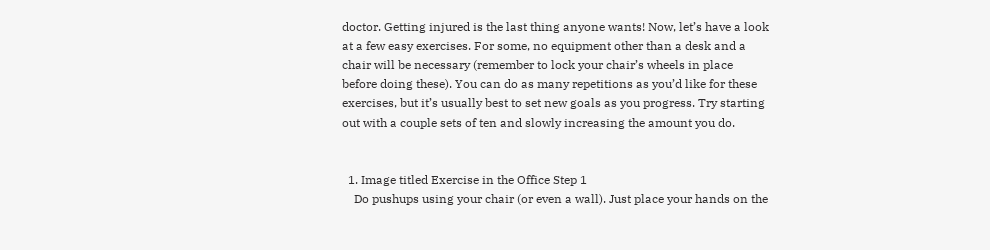doctor. Getting injured is the last thing anyone wants! Now, let’s have a look at a few easy exercises. For some, no equipment other than a desk and a chair will be necessary (remember to lock your chair’s wheels in place before doing these). You can do as many repetitions as you’d like for these exercises, but it’s usually best to set new goals as you progress. Try starting out with a couple sets of ten and slowly increasing the amount you do.


  1. Image titled Exercise in the Office Step 1
    Do pushups using your chair (or even a wall). Just place your hands on the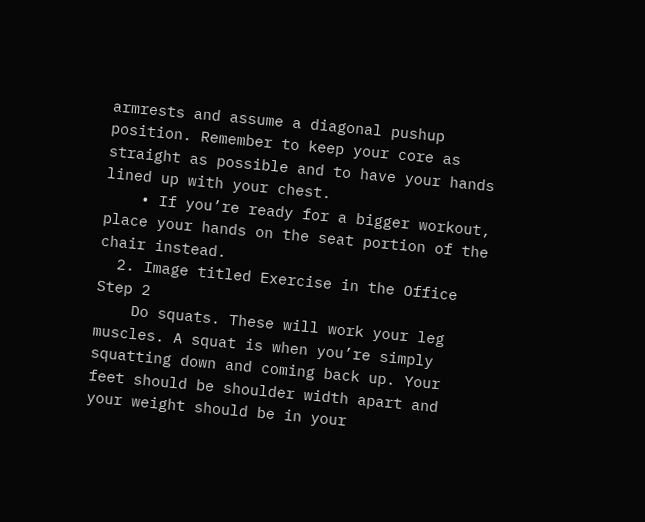armrests and assume a diagonal pushup position. Remember to keep your core as straight as possible and to have your hands lined up with your chest.
    • If you’re ready for a bigger workout, place your hands on the seat portion of the chair instead.
  2. Image titled Exercise in the Office Step 2
    Do squats. These will work your leg muscles. A squat is when you’re simply squatting down and coming back up. Your feet should be shoulder width apart and your weight should be in your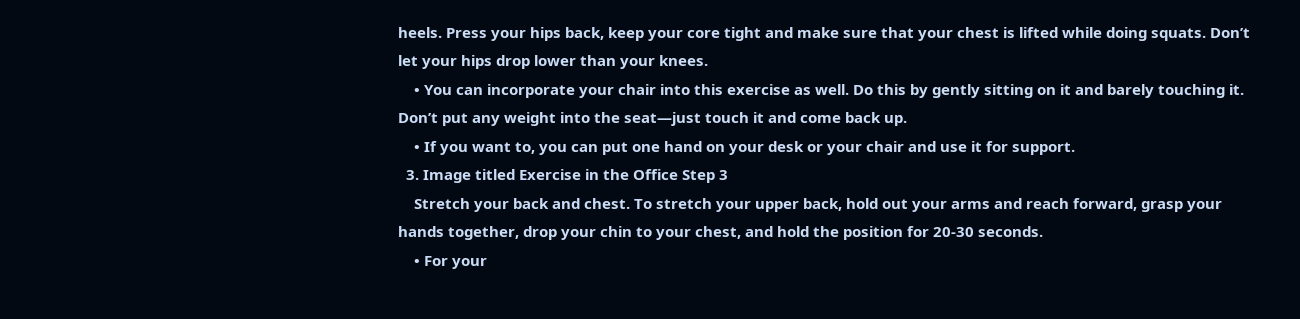heels. Press your hips back, keep your core tight and make sure that your chest is lifted while doing squats. Don’t let your hips drop lower than your knees.
    • You can incorporate your chair into this exercise as well. Do this by gently sitting on it and barely touching it. Don’t put any weight into the seat—just touch it and come back up.
    • If you want to, you can put one hand on your desk or your chair and use it for support.
  3. Image titled Exercise in the Office Step 3
    Stretch your back and chest. To stretch your upper back, hold out your arms and reach forward, grasp your hands together, drop your chin to your chest, and hold the position for 20-30 seconds.
    • For your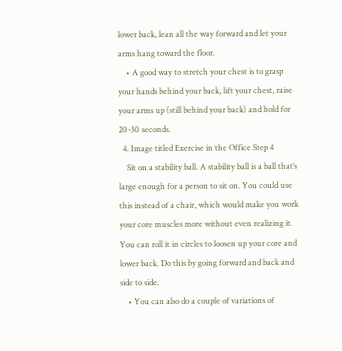lower back, lean all the way forward and let your arms hang toward the floor.
    • A good way to stretch your chest is to grasp your hands behind your back, lift your chest, raise your arms up (still behind your back) and hold for 20-30 seconds.
  4. Image titled Exercise in the Office Step 4
    Sit on a stability ball. A stability ball is a ball that’s large enough for a person to sit on. You could use this instead of a chair, which would make you work your core muscles more without even realizing it. You can roll it in circles to loosen up your core and lower back. Do this by going forward and back and side to side.
    • You can also do a couple of variations of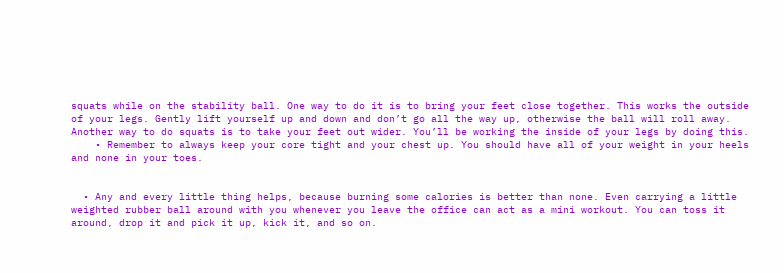squats while on the stability ball. One way to do it is to bring your feet close together. This works the outside of your legs. Gently lift yourself up and down and don’t go all the way up, otherwise the ball will roll away. Another way to do squats is to take your feet out wider. You’ll be working the inside of your legs by doing this.
    • Remember to always keep your core tight and your chest up. You should have all of your weight in your heels and none in your toes.


  • Any and every little thing helps, because burning some calories is better than none. Even carrying a little weighted rubber ball around with you whenever you leave the office can act as a mini workout. You can toss it around, drop it and pick it up, kick it, and so on.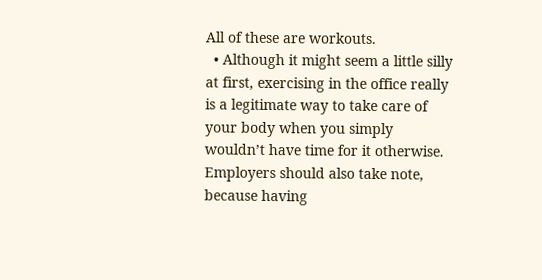All of these are workouts.
  • Although it might seem a little silly at first, exercising in the office really is a legitimate way to take care of your body when you simply wouldn’t have time for it otherwise. Employers should also take note, because having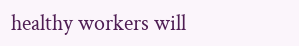healthy workers will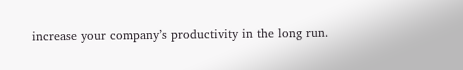increase your company’s productivity in the long run.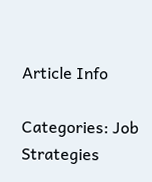Article Info

Categories: Job Strategies